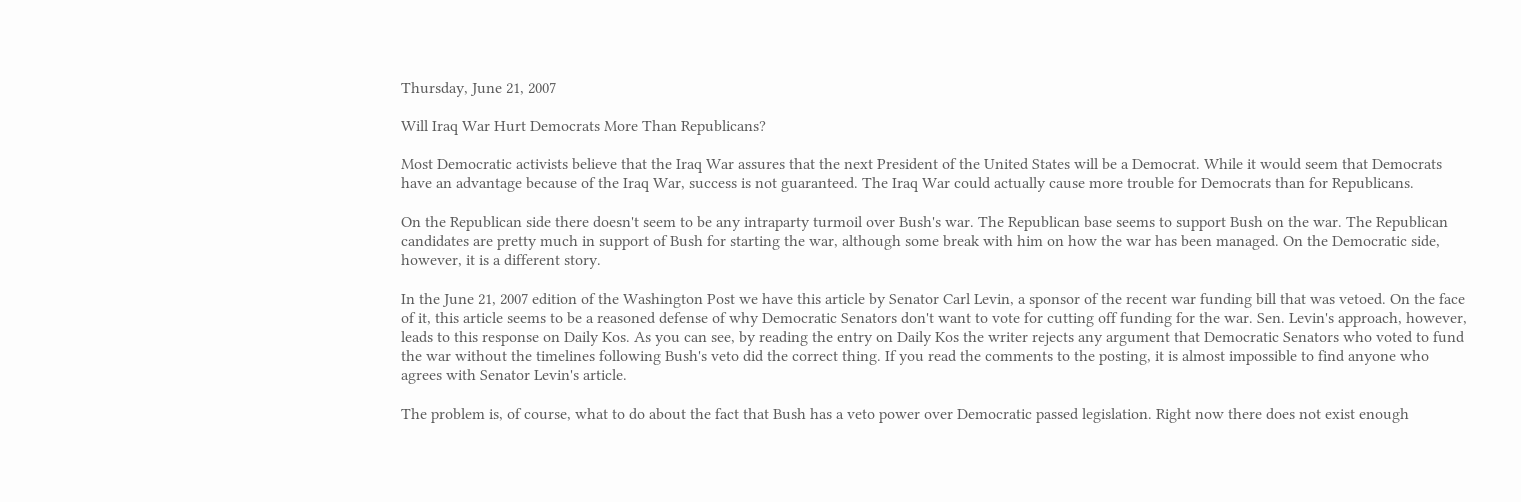Thursday, June 21, 2007

Will Iraq War Hurt Democrats More Than Republicans?

Most Democratic activists believe that the Iraq War assures that the next President of the United States will be a Democrat. While it would seem that Democrats have an advantage because of the Iraq War, success is not guaranteed. The Iraq War could actually cause more trouble for Democrats than for Republicans.

On the Republican side there doesn't seem to be any intraparty turmoil over Bush's war. The Republican base seems to support Bush on the war. The Republican candidates are pretty much in support of Bush for starting the war, although some break with him on how the war has been managed. On the Democratic side, however, it is a different story.

In the June 21, 2007 edition of the Washington Post we have this article by Senator Carl Levin, a sponsor of the recent war funding bill that was vetoed. On the face of it, this article seems to be a reasoned defense of why Democratic Senators don't want to vote for cutting off funding for the war. Sen. Levin's approach, however, leads to this response on Daily Kos. As you can see, by reading the entry on Daily Kos the writer rejects any argument that Democratic Senators who voted to fund the war without the timelines following Bush's veto did the correct thing. If you read the comments to the posting, it is almost impossible to find anyone who agrees with Senator Levin's article.

The problem is, of course, what to do about the fact that Bush has a veto power over Democratic passed legislation. Right now there does not exist enough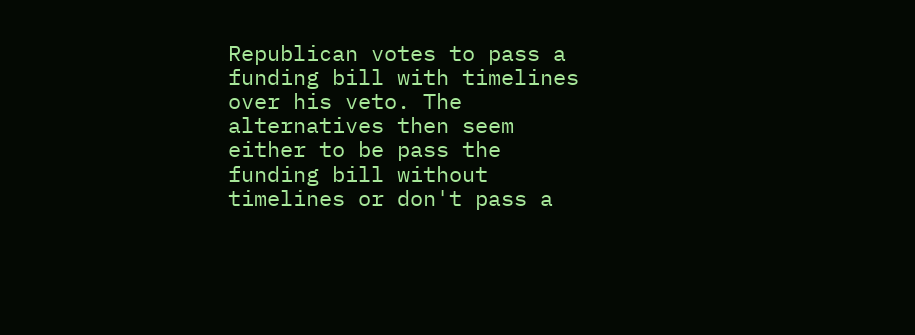Republican votes to pass a funding bill with timelines over his veto. The alternatives then seem either to be pass the funding bill without timelines or don't pass a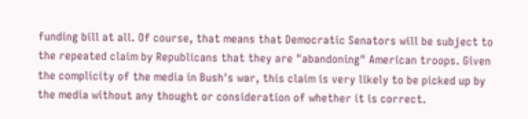funding bill at all. Of course, that means that Democratic Senators will be subject to the repeated claim by Republicans that they are "abandoning" American troops. Given the complicity of the media in Bush's war, this claim is very likely to be picked up by the media without any thought or consideration of whether it is correct.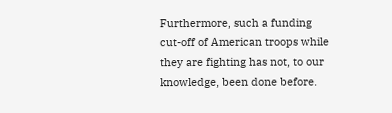Furthermore, such a funding cut-off of American troops while they are fighting has not, to our knowledge, been done before.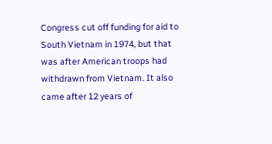Congress cut off funding for aid to South Vietnam in 1974, but that was after American troops had withdrawn from Vietnam. It also came after 12 years of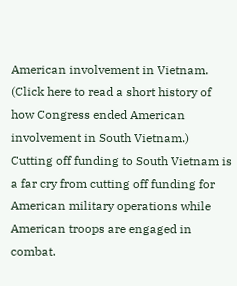American involvement in Vietnam. (Click here to read a short history of how Congress ended American involvement in South Vietnam.) Cutting off funding to South Vietnam is a far cry from cutting off funding for American military operations while American troops are engaged in combat.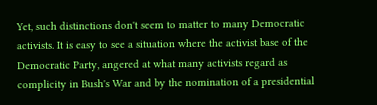Yet, such distinctions don't seem to matter to many Democratic activists. It is easy to see a situation where the activist base of the Democratic Party, angered at what many activists regard as complicity in Bush's War and by the nomination of a presidential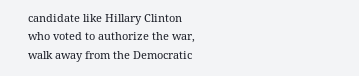candidate like Hillary Clinton who voted to authorize the war, walk away from the Democratic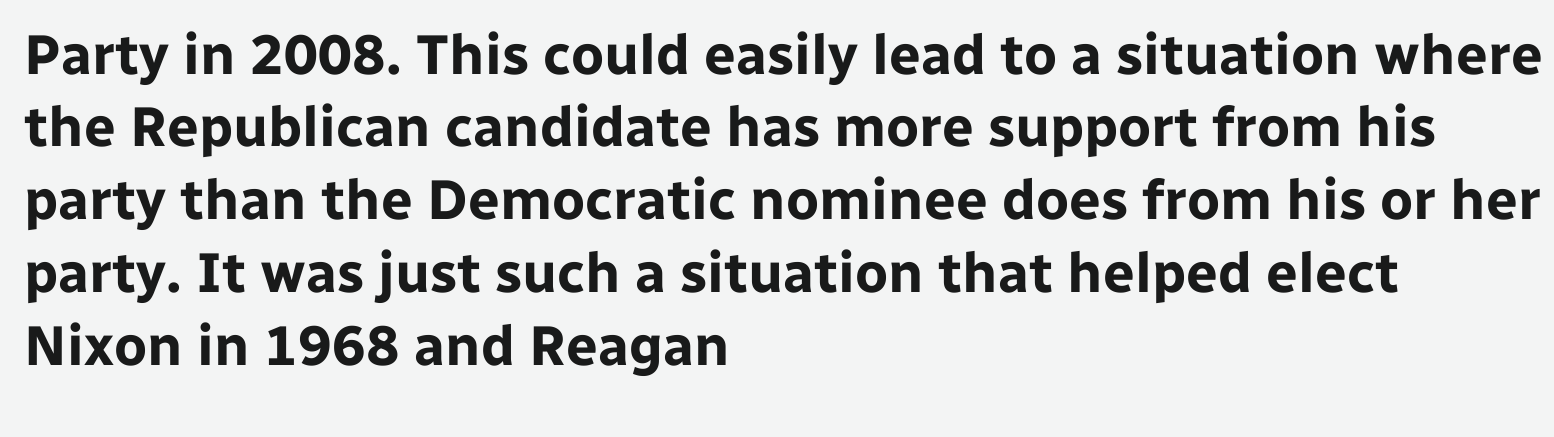Party in 2008. This could easily lead to a situation where the Republican candidate has more support from his party than the Democratic nominee does from his or her party. It was just such a situation that helped elect Nixon in 1968 and Reagan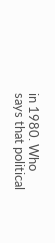in 1980. Who says that political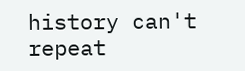history can't repeat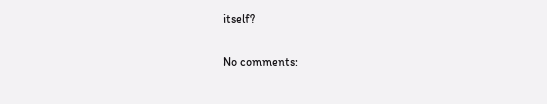itself?

No comments: